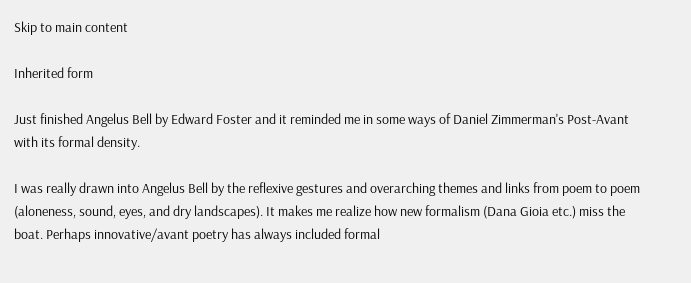Skip to main content

Inherited form

Just finished Angelus Bell by Edward Foster and it reminded me in some ways of Daniel Zimmerman's Post-Avant with its formal density.

I was really drawn into Angelus Bell by the reflexive gestures and overarching themes and links from poem to poem (aloneness, sound, eyes, and dry landscapes). It makes me realize how new formalism (Dana Gioia etc.) miss the boat. Perhaps innovative/avant poetry has always included formal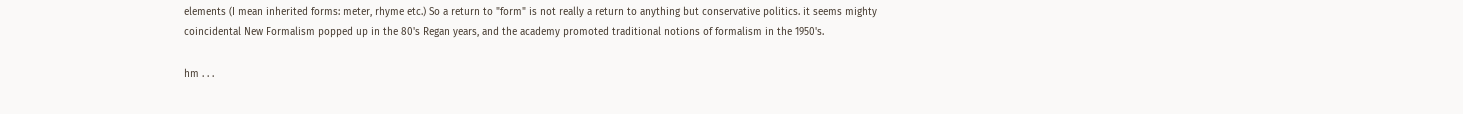elements (I mean inherited forms: meter, rhyme etc.) So a return to "form" is not really a return to anything but conservative politics. it seems mighty coincidental New Formalism popped up in the 80's Regan years, and the academy promoted traditional notions of formalism in the 1950's.

hm . . .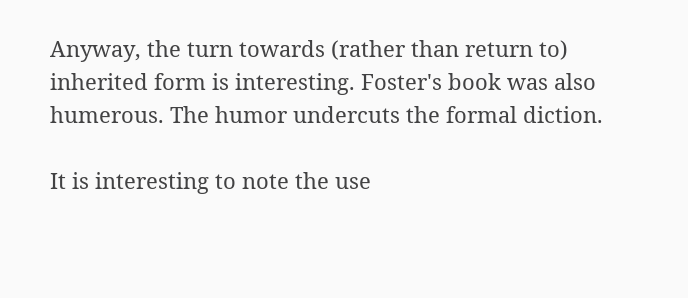Anyway, the turn towards (rather than return to) inherited form is interesting. Foster's book was also humerous. The humor undercuts the formal diction.

It is interesting to note the use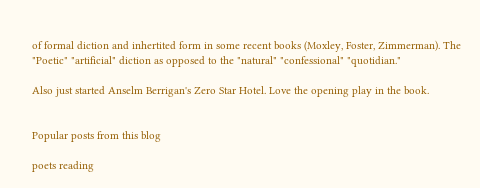of formal diction and inhertited form in some recent books (Moxley, Foster, Zimmerman). The "Poetic" "artificial" diction as opposed to the "natural" "confessional" "quotidian."

Also just started Anselm Berrigan's Zero Star Hotel. Love the opening play in the book.


Popular posts from this blog

poets reading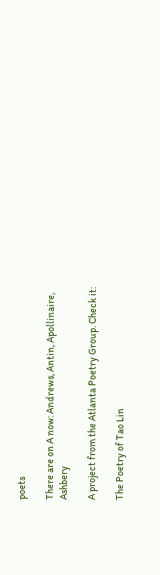poets

There are on A now: Andrews, Antin, Apollinaire, Ashbery

A project from the Atlanta Poetry Group. Check it:

The Poetry of Tao Lin